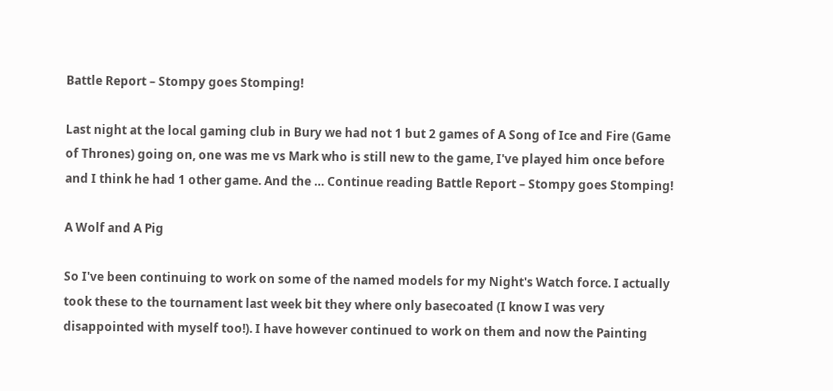Battle Report – Stompy goes Stomping!

Last night at the local gaming club in Bury we had not 1 but 2 games of A Song of Ice and Fire (Game of Thrones) going on, one was me vs Mark who is still new to the game, I've played him once before and I think he had 1 other game. And the … Continue reading Battle Report – Stompy goes Stomping!

A Wolf and A Pig

So I've been continuing to work on some of the named models for my Night's Watch force. I actually took these to the tournament last week bit they where only basecoated (I know I was very disappointed with myself too!). I have however continued to work on them and now the Painting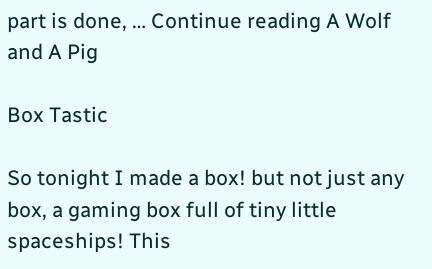part is done, … Continue reading A Wolf and A Pig

Box Tastic

So tonight I made a box! but not just any box, a gaming box full of tiny little spaceships! This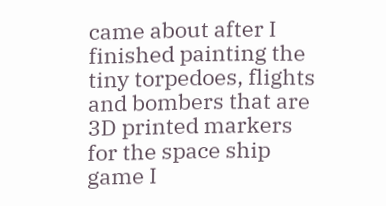came about after I finished painting the tiny torpedoes, flights and bombers that are 3D printed markers for the space ship game I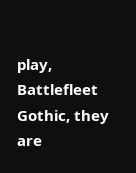play, Battlefleet Gothic, they are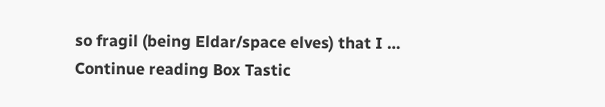so fragil (being Eldar/space elves) that I … Continue reading Box Tastic